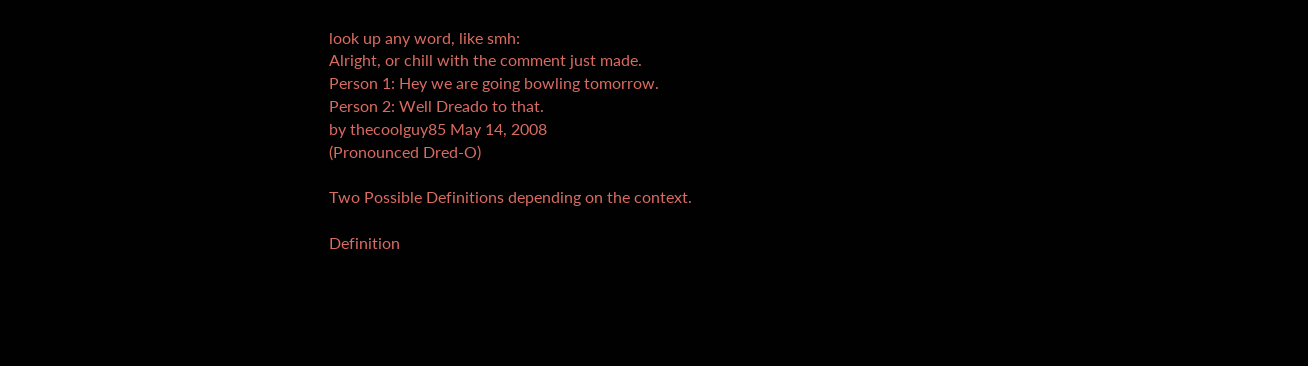look up any word, like smh:
Alright, or chill with the comment just made.
Person 1: Hey we are going bowling tomorrow.
Person 2: Well Dreado to that.
by thecoolguy85 May 14, 2008
(Pronounced Dred-O)

Two Possible Definitions depending on the context.

Definition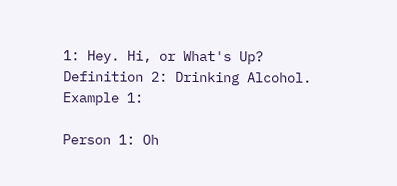1: Hey. Hi, or What's Up?
Definition 2: Drinking Alcohol.
Example 1:

Person 1: Oh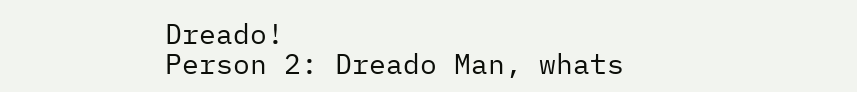Dreado!
Person 2: Dreado Man, whats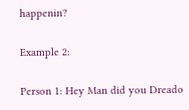happenin?

Example 2:

Person 1: Hey Man did you Dreado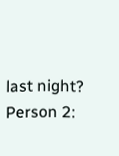last night?
Person 2: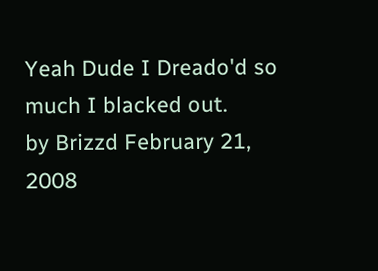Yeah Dude I Dreado'd so much I blacked out.
by Brizzd February 21, 2008